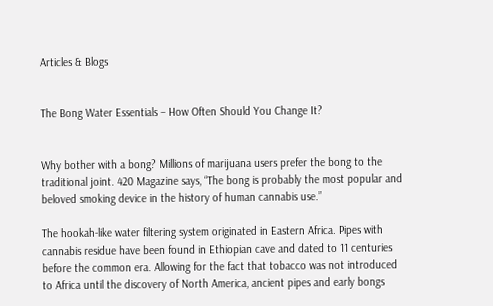Articles & Blogs


The Bong Water Essentials – How Often Should You Change It?


Why bother with a bong? Millions of marijuana users prefer the bong to the traditional joint. 420 Magazine says, “The bong is probably the most popular and beloved smoking device in the history of human cannabis use.”

The hookah-like water filtering system originated in Eastern Africa. Pipes with cannabis residue have been found in Ethiopian cave and dated to 11 centuries before the common era. Allowing for the fact that tobacco was not introduced to Africa until the discovery of North America, ancient pipes and early bongs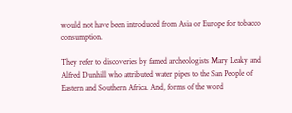would not have been introduced from Asia or Europe for tobacco consumption.

They refer to discoveries by famed archeologists Mary Leaky and Alfred Dunhill who attributed water pipes to the San People of Eastern and Southern Africa. And, forms of the word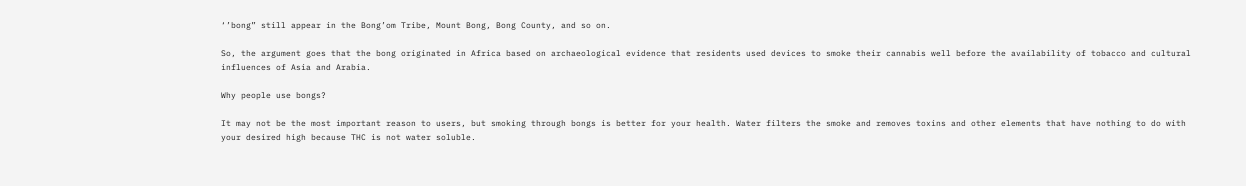‘’bong” still appear in the Bong’om Tribe, Mount Bong, Bong County, and so on.

So, the argument goes that the bong originated in Africa based on archaeological evidence that residents used devices to smoke their cannabis well before the availability of tobacco and cultural influences of Asia and Arabia.

Why people use bongs?

It may not be the most important reason to users, but smoking through bongs is better for your health. Water filters the smoke and removes toxins and other elements that have nothing to do with your desired high because THC is not water soluble.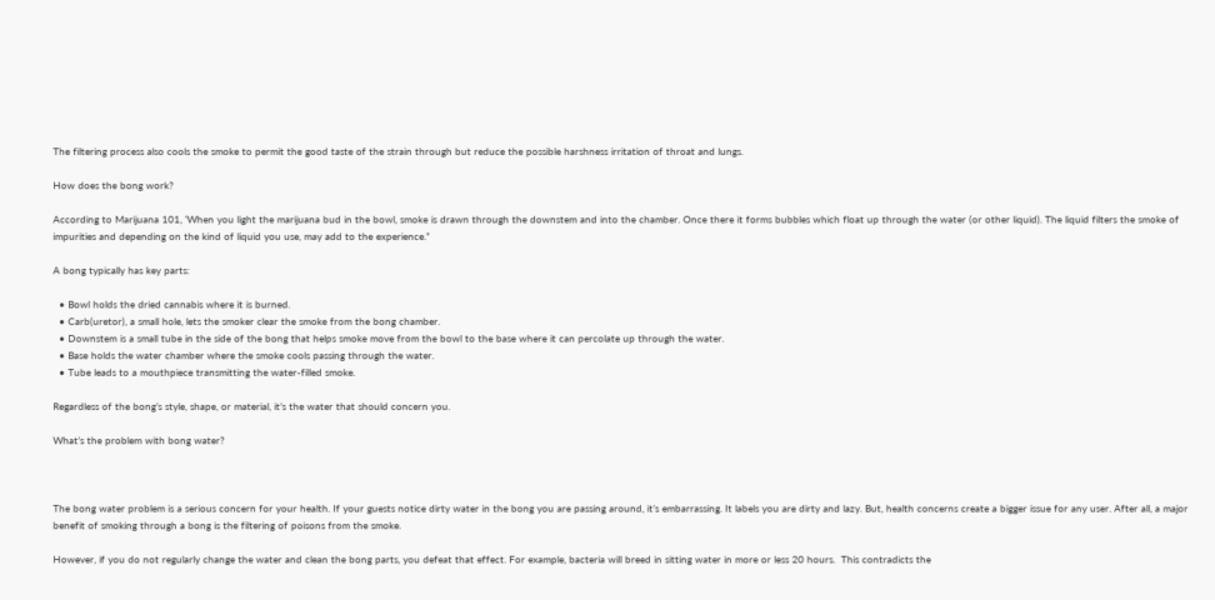The filtering process also cools the smoke to permit the good taste of the strain through but reduce the possible harshness irritation of throat and lungs.

How does the bong work?

According to Marijuana 101, ‘When you light the marijuana bud in the bowl, smoke is drawn through the downstem and into the chamber. Once there it forms bubbles which float up through the water (or other liquid). The liquid filters the smoke of impurities and depending on the kind of liquid you use, may add to the experience.”

A bong typically has key parts:

  • Bowl holds the dried cannabis where it is burned.
  • Carb(uretor), a small hole, lets the smoker clear the smoke from the bong chamber.
  • Downstem is a small tube in the side of the bong that helps smoke move from the bowl to the base where it can percolate up through the water.
  • Base holds the water chamber where the smoke cools passing through the water.
  • Tube leads to a mouthpiece transmitting the water-filled smoke.

Regardless of the bong’s style, shape, or material, it’s the water that should concern you.

What’s the problem with bong water?



The bong water problem is a serious concern for your health. If your guests notice dirty water in the bong you are passing around, it’s embarrassing. It labels you are dirty and lazy. But, health concerns create a bigger issue for any user. After all, a major benefit of smoking through a bong is the filtering of poisons from the smoke.

However, if you do not regularly change the water and clean the bong parts, you defeat that effect. For example, bacteria will breed in sitting water in more or less 20 hours.  This contradicts the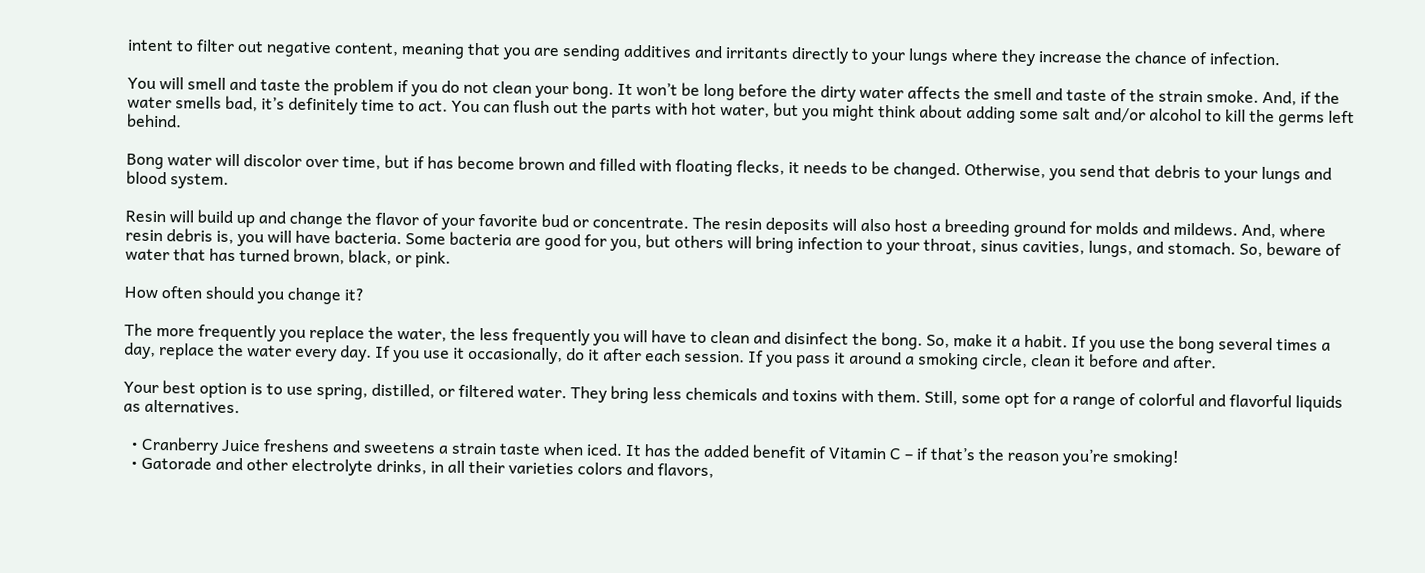intent to filter out negative content, meaning that you are sending additives and irritants directly to your lungs where they increase the chance of infection.

You will smell and taste the problem if you do not clean your bong. It won’t be long before the dirty water affects the smell and taste of the strain smoke. And, if the water smells bad, it’s definitely time to act. You can flush out the parts with hot water, but you might think about adding some salt and/or alcohol to kill the germs left behind.

Bong water will discolor over time, but if has become brown and filled with floating flecks, it needs to be changed. Otherwise, you send that debris to your lungs and blood system.

Resin will build up and change the flavor of your favorite bud or concentrate. The resin deposits will also host a breeding ground for molds and mildews. And, where resin debris is, you will have bacteria. Some bacteria are good for you, but others will bring infection to your throat, sinus cavities, lungs, and stomach. So, beware of water that has turned brown, black, or pink.

How often should you change it?

The more frequently you replace the water, the less frequently you will have to clean and disinfect the bong. So, make it a habit. If you use the bong several times a day, replace the water every day. If you use it occasionally, do it after each session. If you pass it around a smoking circle, clean it before and after.

Your best option is to use spring, distilled, or filtered water. They bring less chemicals and toxins with them. Still, some opt for a range of colorful and flavorful liquids as alternatives.

  • Cranberry Juice freshens and sweetens a strain taste when iced. It has the added benefit of Vitamin C – if that’s the reason you’re smoking!
  • Gatorade and other electrolyte drinks, in all their varieties colors and flavors,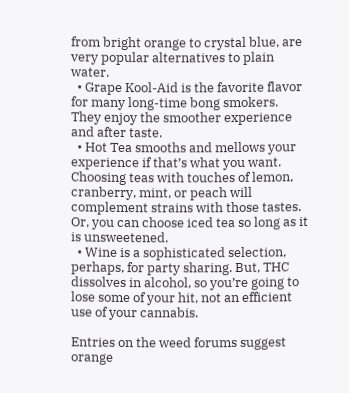from bright orange to crystal blue, are very popular alternatives to plain water.
  • Grape Kool-Aid is the favorite flavor for many long-time bong smokers. They enjoy the smoother experience and after taste.
  • Hot Tea smooths and mellows your experience if that’s what you want. Choosing teas with touches of lemon, cranberry, mint, or peach will complement strains with those tastes. Or, you can choose iced tea so long as it is unsweetened.
  • Wine is a sophisticated selection, perhaps, for party sharing. But, THC dissolves in alcohol, so you’re going to lose some of your hit, not an efficient use of your cannabis.

Entries on the weed forums suggest orange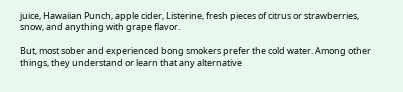juice, Hawaiian Punch, apple cider, Listerine, fresh pieces of citrus or strawberries, snow, and anything with grape flavor.

But, most sober and experienced bong smokers prefer the cold water. Among other things, they understand or learn that any alternative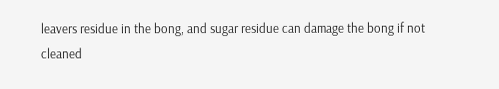leavers residue in the bong, and sugar residue can damage the bong if not cleaned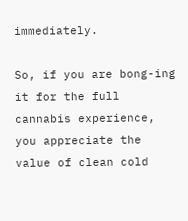immediately.

So, if you are bong-ing it for the full cannabis experience, you appreciate the value of clean cold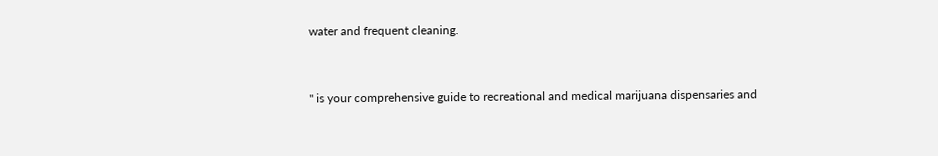water and frequent cleaning.



" is your comprehensive guide to recreational and medical marijuana dispensaries and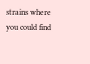strains where you could find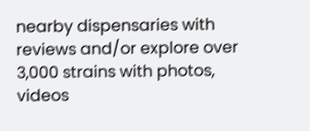nearby dispensaries with reviews and/or explore over 3,000 strains with photos, videos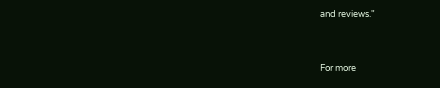and reviews."


For more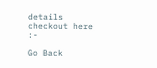details checkout here :-

Go Back